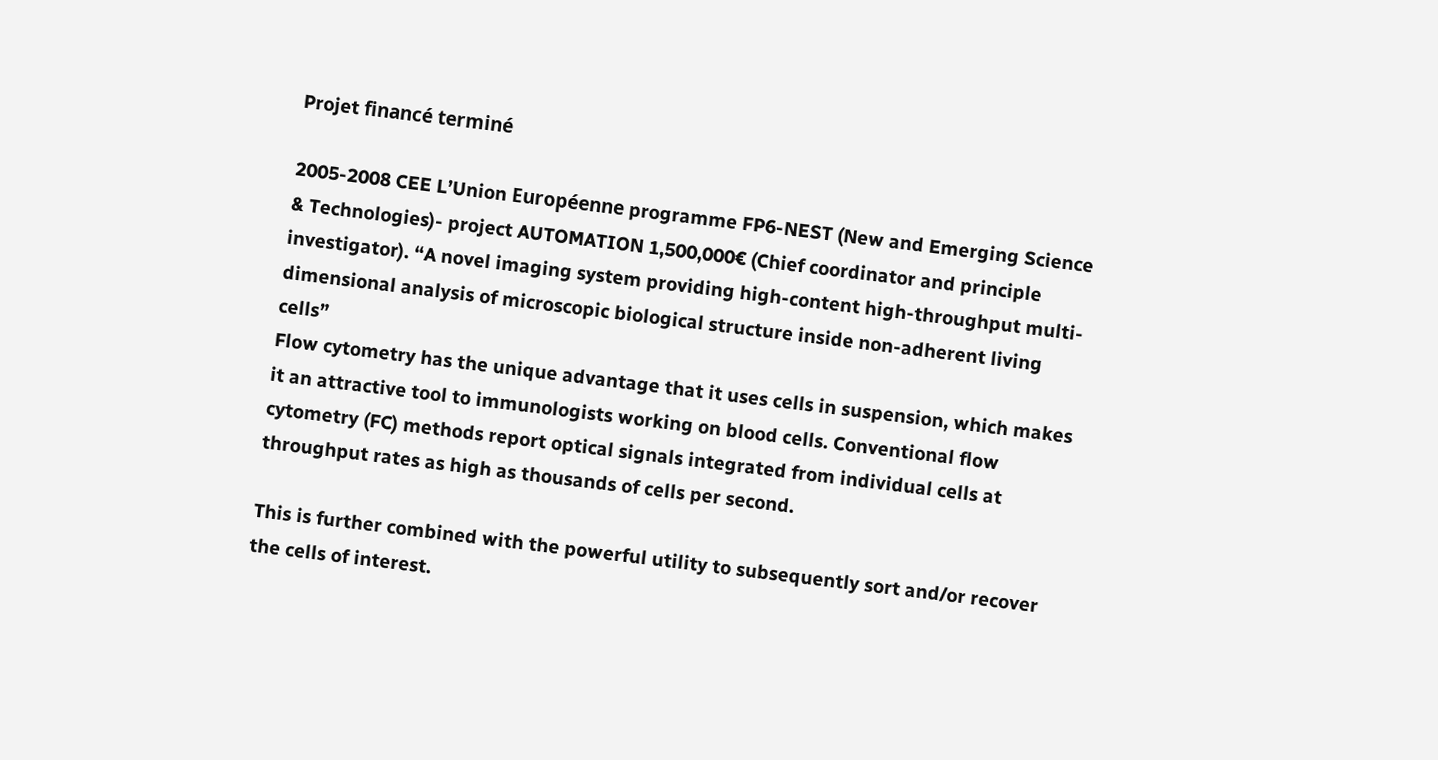Projet financé terminé

2005-2008 CEE L’Union Européenne programme FP6-NEST (New and Emerging Science & Technologies)- project AUTOMATION 1,500,000€ (Chief coordinator and principle investigator). “A novel imaging system providing high-content high-throughput multi-dimensional analysis of microscopic biological structure inside non-adherent living cells”
Flow cytometry has the unique advantage that it uses cells in suspension, which makes it an attractive tool to immunologists working on blood cells. Conventional flow cytometry (FC) methods report optical signals integrated from individual cells at throughput rates as high as thousands of cells per second.

This is further combined with the powerful utility to subsequently sort and/or recover the cells of interest.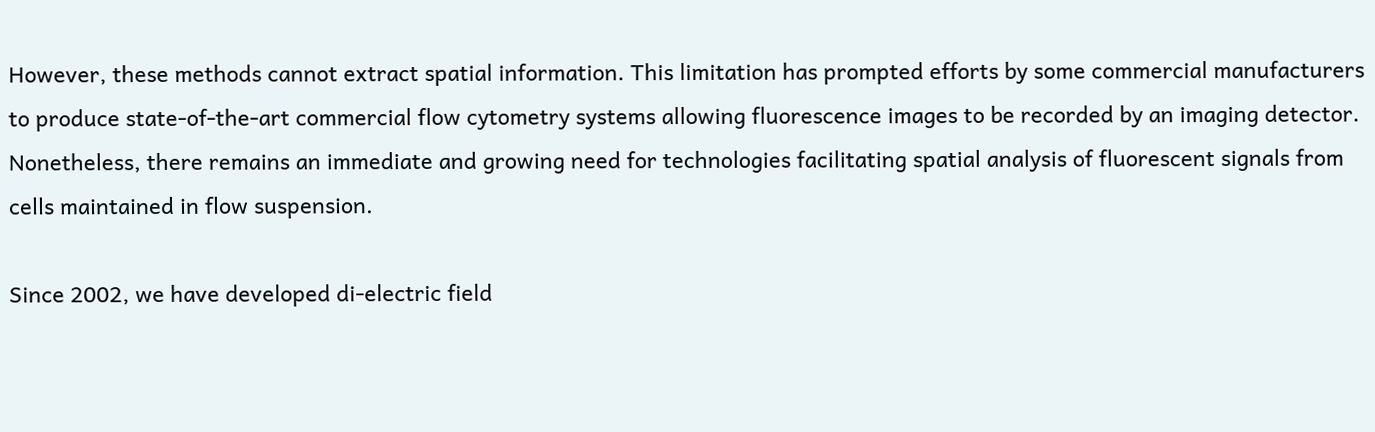However, these methods cannot extract spatial information. This limitation has prompted efforts by some commercial manufacturers to produce state-of-the-art commercial flow cytometry systems allowing fluorescence images to be recorded by an imaging detector. Nonetheless, there remains an immediate and growing need for technologies facilitating spatial analysis of fluorescent signals from cells maintained in flow suspension.

Since 2002, we have developed di-electric field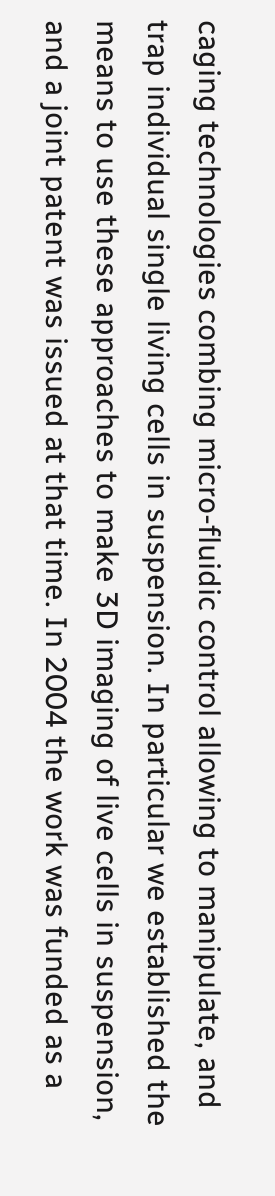caging technologies combing micro-fluidic control allowing to manipulate, and trap individual single living cells in suspension. In particular we established the means to use these approaches to make 3D imaging of live cells in suspension, and a joint patent was issued at that time. In 2004 the work was funded as a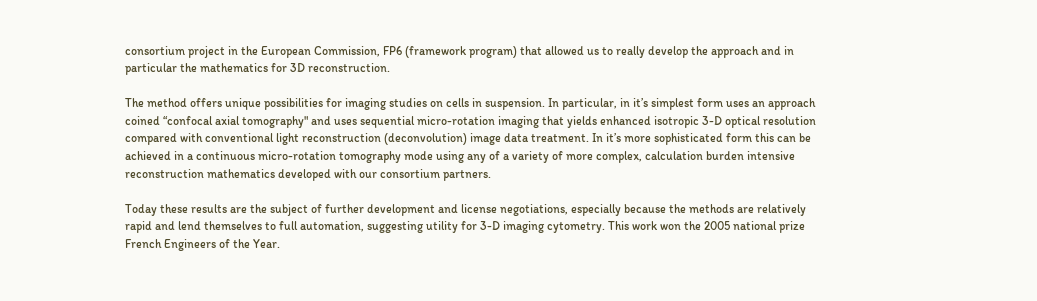consortium project in the European Commission, FP6 (framework program) that allowed us to really develop the approach and in particular the mathematics for 3D reconstruction.

The method offers unique possibilities for imaging studies on cells in suspension. In particular, in it’s simplest form uses an approach coined “confocal axial tomography" and uses sequential micro-rotation imaging that yields enhanced isotropic 3-D optical resolution compared with conventional light reconstruction (deconvolution) image data treatment. In it’s more sophisticated form this can be achieved in a continuous micro-rotation tomography mode using any of a variety of more complex, calculation burden intensive reconstruction mathematics developed with our consortium partners.

Today these results are the subject of further development and license negotiations, especially because the methods are relatively rapid and lend themselves to full automation, suggesting utility for 3-D imaging cytometry. This work won the 2005 national prize French Engineers of the Year.